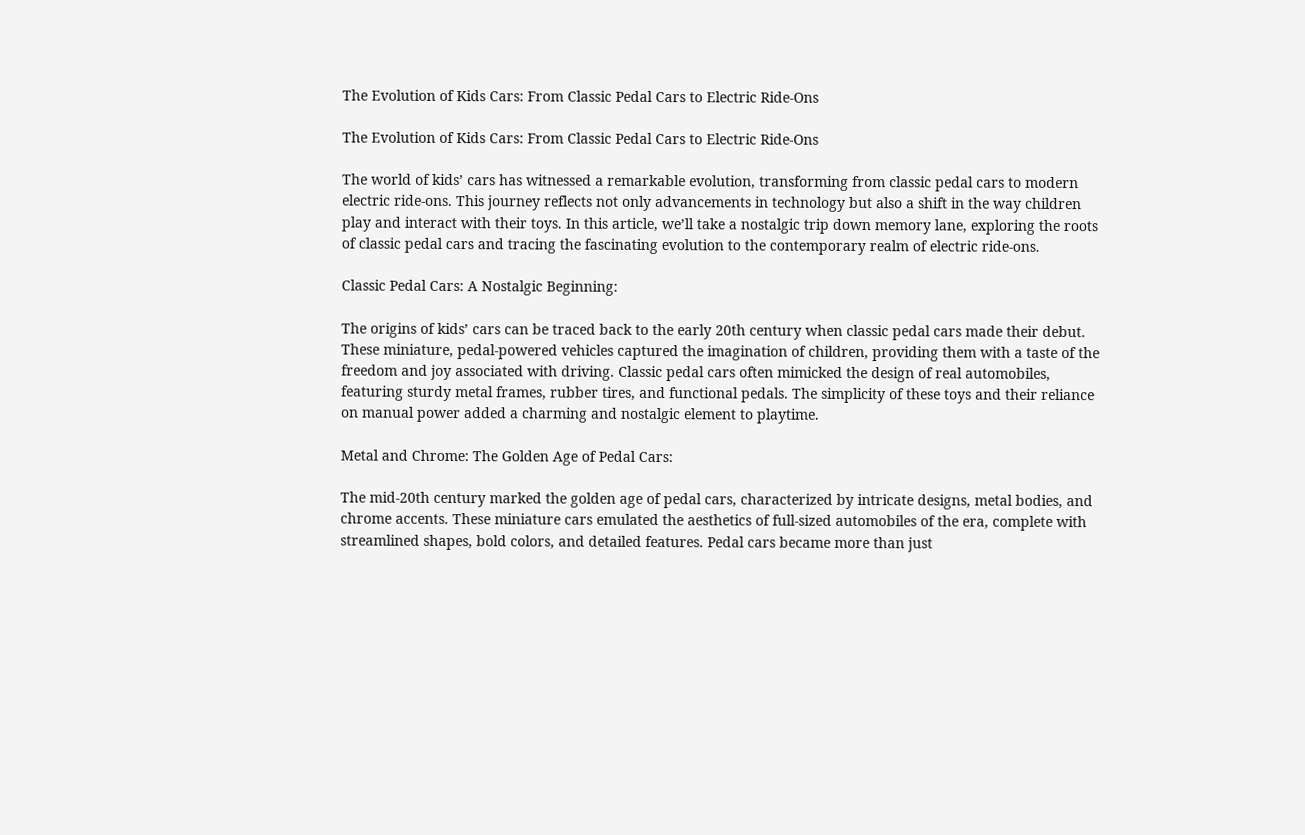The Evolution of Kids Cars: From Classic Pedal Cars to Electric Ride-Ons

The Evolution of Kids Cars: From Classic Pedal Cars to Electric Ride-Ons

The world of kids’ cars has witnessed a remarkable evolution, transforming from classic pedal cars to modern electric ride-ons. This journey reflects not only advancements in technology but also a shift in the way children play and interact with their toys. In this article, we’ll take a nostalgic trip down memory lane, exploring the roots of classic pedal cars and tracing the fascinating evolution to the contemporary realm of electric ride-ons.

Classic Pedal Cars: A Nostalgic Beginning:

The origins of kids’ cars can be traced back to the early 20th century when classic pedal cars made their debut. These miniature, pedal-powered vehicles captured the imagination of children, providing them with a taste of the freedom and joy associated with driving. Classic pedal cars often mimicked the design of real automobiles, featuring sturdy metal frames, rubber tires, and functional pedals. The simplicity of these toys and their reliance on manual power added a charming and nostalgic element to playtime.

Metal and Chrome: The Golden Age of Pedal Cars:

The mid-20th century marked the golden age of pedal cars, characterized by intricate designs, metal bodies, and chrome accents. These miniature cars emulated the aesthetics of full-sized automobiles of the era, complete with streamlined shapes, bold colors, and detailed features. Pedal cars became more than just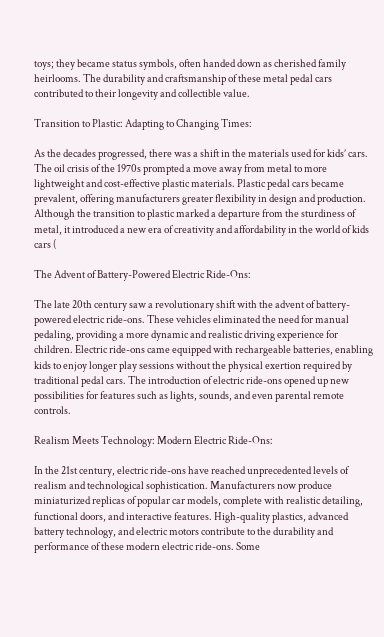toys; they became status symbols, often handed down as cherished family heirlooms. The durability and craftsmanship of these metal pedal cars contributed to their longevity and collectible value.

Transition to Plastic: Adapting to Changing Times:

As the decades progressed, there was a shift in the materials used for kids’ cars. The oil crisis of the 1970s prompted a move away from metal to more lightweight and cost-effective plastic materials. Plastic pedal cars became prevalent, offering manufacturers greater flexibility in design and production. Although the transition to plastic marked a departure from the sturdiness of metal, it introduced a new era of creativity and affordability in the world of kids cars (

The Advent of Battery-Powered Electric Ride-Ons:

The late 20th century saw a revolutionary shift with the advent of battery-powered electric ride-ons. These vehicles eliminated the need for manual pedaling, providing a more dynamic and realistic driving experience for children. Electric ride-ons came equipped with rechargeable batteries, enabling kids to enjoy longer play sessions without the physical exertion required by traditional pedal cars. The introduction of electric ride-ons opened up new possibilities for features such as lights, sounds, and even parental remote controls.

Realism Meets Technology: Modern Electric Ride-Ons:

In the 21st century, electric ride-ons have reached unprecedented levels of realism and technological sophistication. Manufacturers now produce miniaturized replicas of popular car models, complete with realistic detailing, functional doors, and interactive features. High-quality plastics, advanced battery technology, and electric motors contribute to the durability and performance of these modern electric ride-ons. Some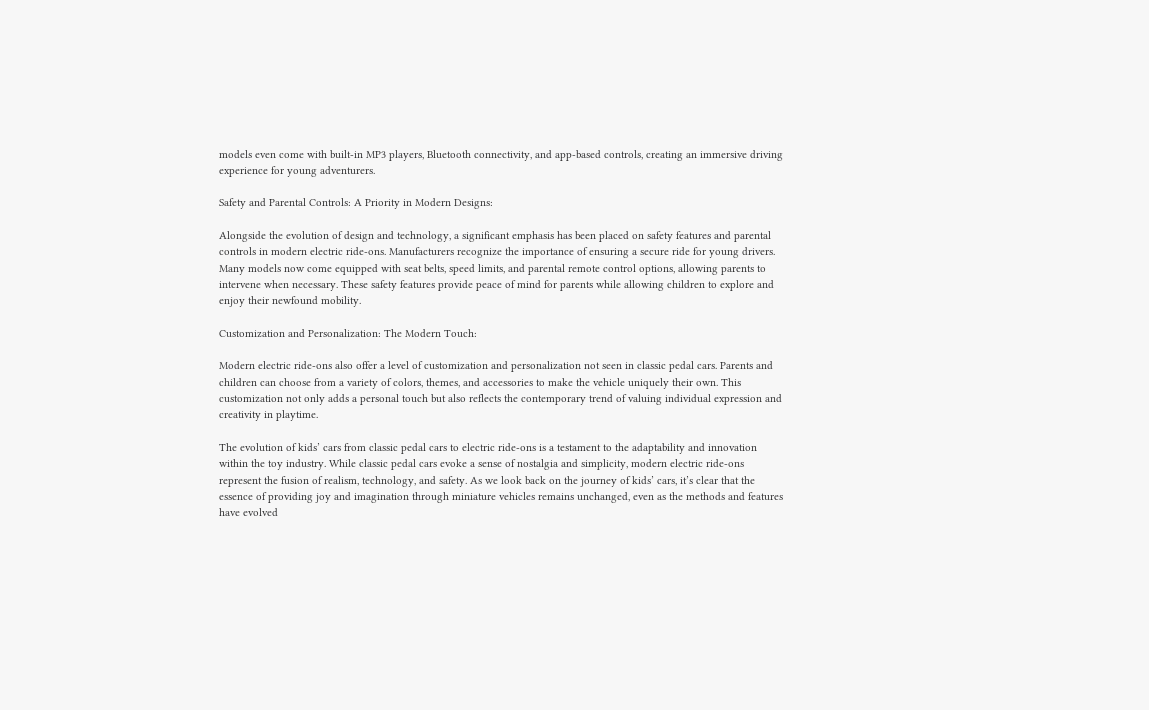models even come with built-in MP3 players, Bluetooth connectivity, and app-based controls, creating an immersive driving experience for young adventurers.

Safety and Parental Controls: A Priority in Modern Designs:

Alongside the evolution of design and technology, a significant emphasis has been placed on safety features and parental controls in modern electric ride-ons. Manufacturers recognize the importance of ensuring a secure ride for young drivers. Many models now come equipped with seat belts, speed limits, and parental remote control options, allowing parents to intervene when necessary. These safety features provide peace of mind for parents while allowing children to explore and enjoy their newfound mobility.

Customization and Personalization: The Modern Touch:

Modern electric ride-ons also offer a level of customization and personalization not seen in classic pedal cars. Parents and children can choose from a variety of colors, themes, and accessories to make the vehicle uniquely their own. This customization not only adds a personal touch but also reflects the contemporary trend of valuing individual expression and creativity in playtime.

The evolution of kids’ cars from classic pedal cars to electric ride-ons is a testament to the adaptability and innovation within the toy industry. While classic pedal cars evoke a sense of nostalgia and simplicity, modern electric ride-ons represent the fusion of realism, technology, and safety. As we look back on the journey of kids’ cars, it’s clear that the essence of providing joy and imagination through miniature vehicles remains unchanged, even as the methods and features have evolved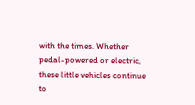with the times. Whether pedal-powered or electric, these little vehicles continue to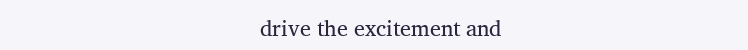drive the excitement and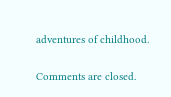adventures of childhood.

Comments are closed.